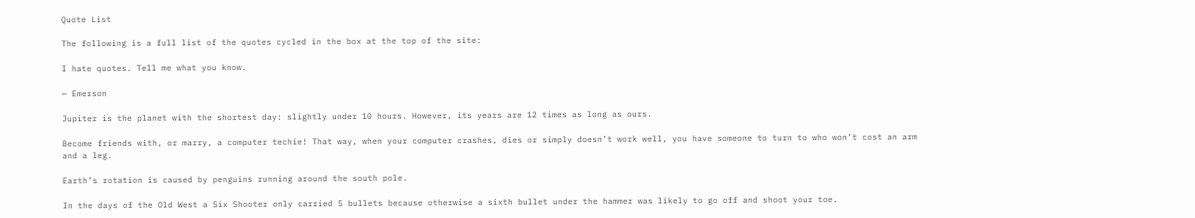Quote List

The following is a full list of the quotes cycled in the box at the top of the site:

I hate quotes. Tell me what you know.

— Emerson

Jupiter is the planet with the shortest day: slightly under 10 hours. However, its years are 12 times as long as ours.

Become friends with, or marry, a computer techie! That way, when your computer crashes, dies or simply doesn’t work well, you have someone to turn to who won’t cost an arm and a leg.

Earth’s rotation is caused by penguins running around the south pole.

In the days of the Old West a Six Shooter only carried 5 bullets because otherwise a sixth bullet under the hammer was likely to go off and shoot your toe.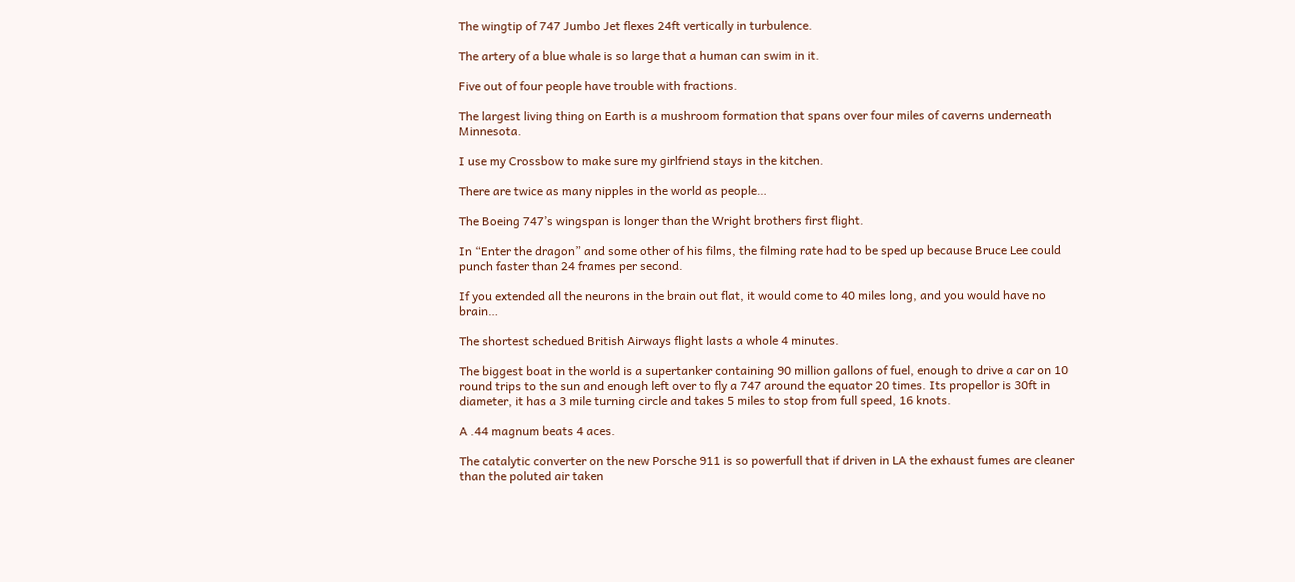The wingtip of 747 Jumbo Jet flexes 24ft vertically in turbulence.

The artery of a blue whale is so large that a human can swim in it.

Five out of four people have trouble with fractions.

The largest living thing on Earth is a mushroom formation that spans over four miles of caverns underneath Minnesota.

I use my Crossbow to make sure my girlfriend stays in the kitchen.

There are twice as many nipples in the world as people…

The Boeing 747’s wingspan is longer than the Wright brothers first flight.

In “Enter the dragon” and some other of his films, the filming rate had to be sped up because Bruce Lee could punch faster than 24 frames per second.

If you extended all the neurons in the brain out flat, it would come to 40 miles long, and you would have no brain…

The shortest schedued British Airways flight lasts a whole 4 minutes.

The biggest boat in the world is a supertanker containing 90 million gallons of fuel, enough to drive a car on 10 round trips to the sun and enough left over to fly a 747 around the equator 20 times. Its propellor is 30ft in diameter, it has a 3 mile turning circle and takes 5 miles to stop from full speed, 16 knots.

A .44 magnum beats 4 aces.

The catalytic converter on the new Porsche 911 is so powerfull that if driven in LA the exhaust fumes are cleaner than the poluted air taken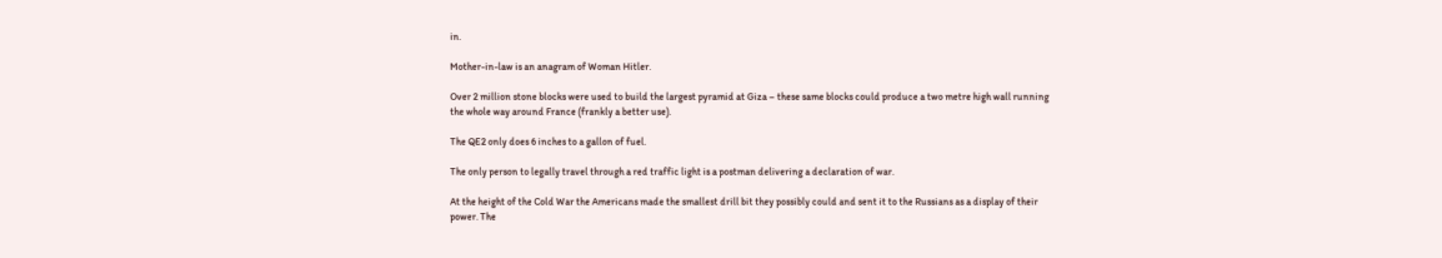in.

Mother-in-law is an anagram of Woman Hitler.

Over 2 million stone blocks were used to build the largest pyramid at Giza – these same blocks could produce a two metre high wall running the whole way around France (frankly a better use).

The QE2 only does 6 inches to a gallon of fuel.

The only person to legally travel through a red traffic light is a postman delivering a declaration of war.

At the height of the Cold War the Americans made the smallest drill bit they possibly could and sent it to the Russians as a display of their power. The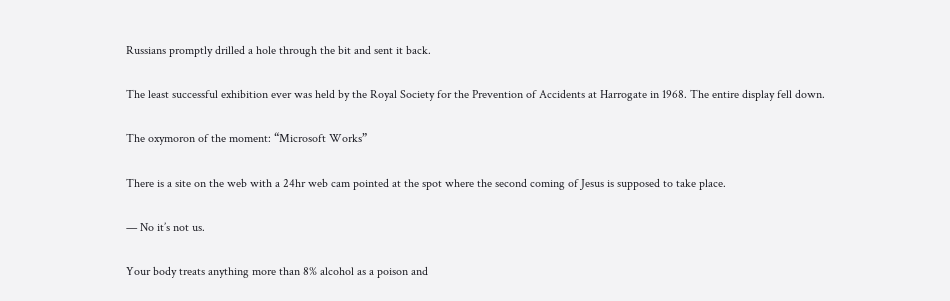Russians promptly drilled a hole through the bit and sent it back.

The least successful exhibition ever was held by the Royal Society for the Prevention of Accidents at Harrogate in 1968. The entire display fell down.

The oxymoron of the moment: “Microsoft Works”

There is a site on the web with a 24hr web cam pointed at the spot where the second coming of Jesus is supposed to take place.

— No it’s not us.

Your body treats anything more than 8% alcohol as a poison and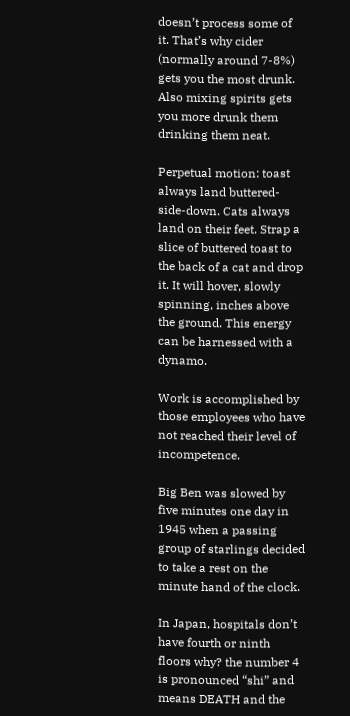doesn’t process some of it. That’s why cider (normally around 7-8%) gets you the most drunk. Also mixing spirits gets you more drunk them drinking them neat.

Perpetual motion: toast always land buttered-side-down. Cats always land on their feet. Strap a slice of buttered toast to the back of a cat and drop it. It will hover, slowly spinning, inches above the ground. This energy can be harnessed with a dynamo.

Work is accomplished by those employees who have not reached their level of incompetence.

Big Ben was slowed by five minutes one day in 1945 when a passing group of starlings decided to take a rest on the minute hand of the clock.

In Japan, hospitals don’t have fourth or ninth floors why? the number 4 is pronounced “shi” and means DEATH and the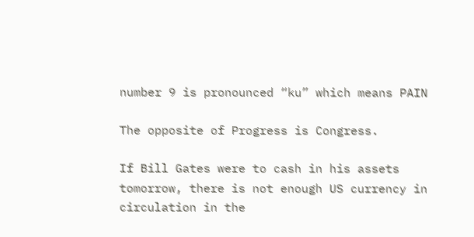number 9 is pronounced “ku” which means PAIN

The opposite of Progress is Congress.

If Bill Gates were to cash in his assets tomorrow, there is not enough US currency in circulation in the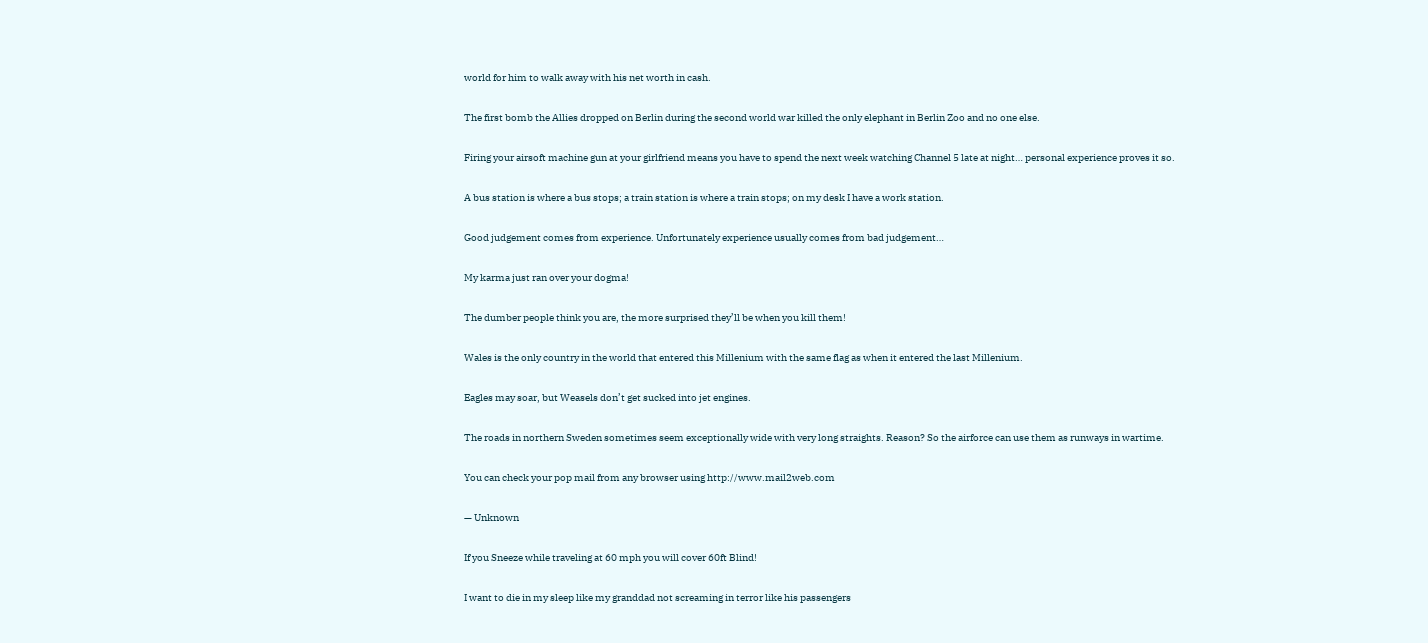world for him to walk away with his net worth in cash.

The first bomb the Allies dropped on Berlin during the second world war killed the only elephant in Berlin Zoo and no one else.

Firing your airsoft machine gun at your girlfriend means you have to spend the next week watching Channel 5 late at night… personal experience proves it so.

A bus station is where a bus stops; a train station is where a train stops; on my desk I have a work station.

Good judgement comes from experience. Unfortunately experience usually comes from bad judgement…

My karma just ran over your dogma!

The dumber people think you are, the more surprised they’ll be when you kill them!

Wales is the only country in the world that entered this Millenium with the same flag as when it entered the last Millenium.

Eagles may soar, but Weasels don’t get sucked into jet engines.

The roads in northern Sweden sometimes seem exceptionally wide with very long straights. Reason? So the airforce can use them as runways in wartime.

You can check your pop mail from any browser using http://www.mail2web.com

— Unknown

If you Sneeze while traveling at 60 mph you will cover 60ft Blind!

I want to die in my sleep like my granddad not screaming in terror like his passengers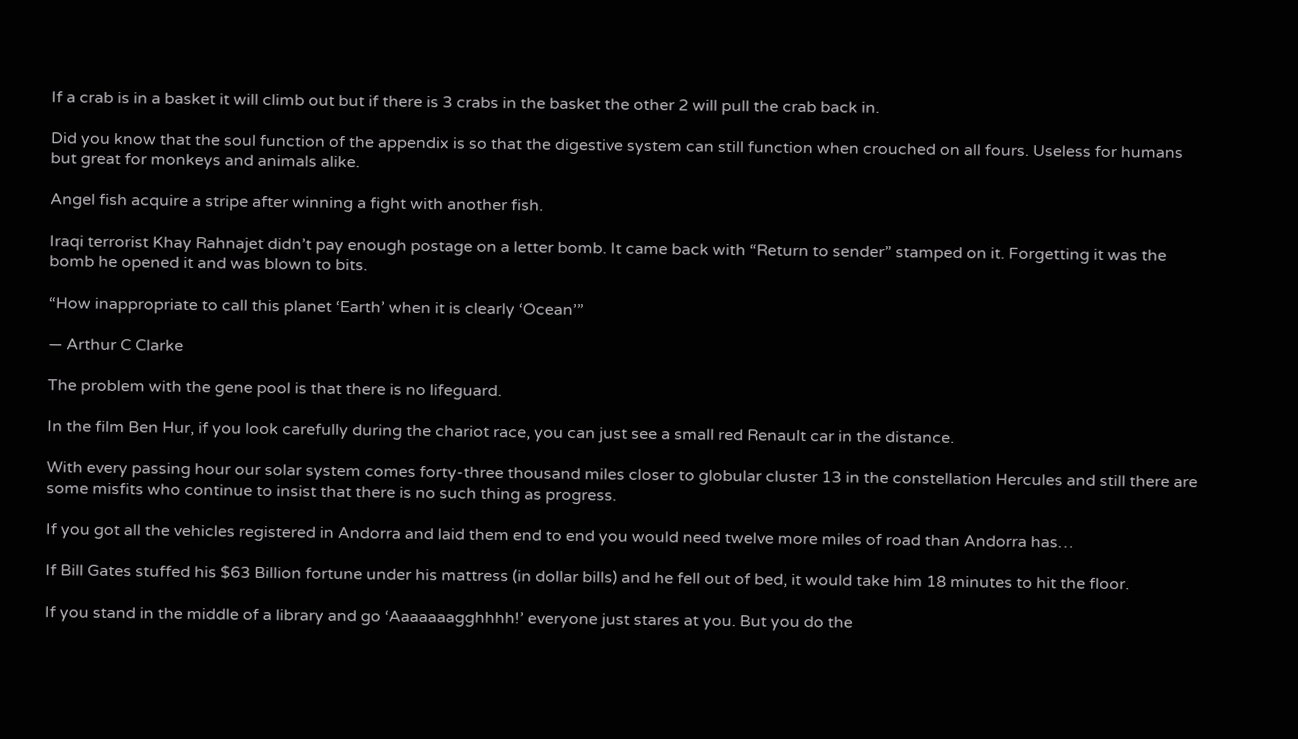If a crab is in a basket it will climb out but if there is 3 crabs in the basket the other 2 will pull the crab back in.

Did you know that the soul function of the appendix is so that the digestive system can still function when crouched on all fours. Useless for humans but great for monkeys and animals alike.

Angel fish acquire a stripe after winning a fight with another fish.

Iraqi terrorist Khay Rahnajet didn’t pay enough postage on a letter bomb. It came back with “Return to sender” stamped on it. Forgetting it was the bomb he opened it and was blown to bits.

“How inappropriate to call this planet ‘Earth’ when it is clearly ‘Ocean’”

— Arthur C Clarke

The problem with the gene pool is that there is no lifeguard.

In the film Ben Hur, if you look carefully during the chariot race, you can just see a small red Renault car in the distance.

With every passing hour our solar system comes forty-three thousand miles closer to globular cluster 13 in the constellation Hercules and still there are some misfits who continue to insist that there is no such thing as progress.

If you got all the vehicles registered in Andorra and laid them end to end you would need twelve more miles of road than Andorra has…

If Bill Gates stuffed his $63 Billion fortune under his mattress (in dollar bills) and he fell out of bed, it would take him 18 minutes to hit the floor.

If you stand in the middle of a library and go ‘Aaaaaaagghhhh!’ everyone just stares at you. But you do the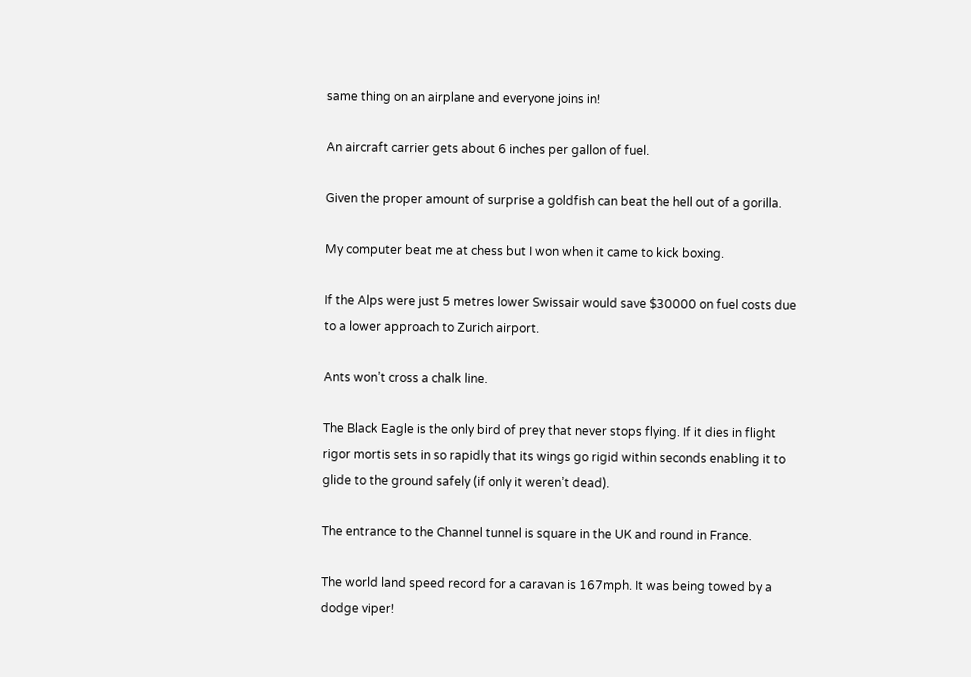same thing on an airplane and everyone joins in!

An aircraft carrier gets about 6 inches per gallon of fuel.

Given the proper amount of surprise a goldfish can beat the hell out of a gorilla.

My computer beat me at chess but I won when it came to kick boxing.

If the Alps were just 5 metres lower Swissair would save $30000 on fuel costs due to a lower approach to Zurich airport.

Ants won’t cross a chalk line.

The Black Eagle is the only bird of prey that never stops flying. If it dies in flight rigor mortis sets in so rapidly that its wings go rigid within seconds enabling it to glide to the ground safely (if only it weren’t dead).

The entrance to the Channel tunnel is square in the UK and round in France.

The world land speed record for a caravan is 167mph. It was being towed by a dodge viper!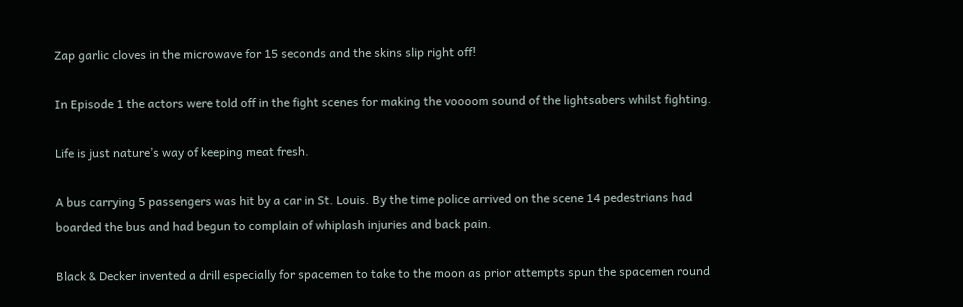Zap garlic cloves in the microwave for 15 seconds and the skins slip right off!

In Episode 1 the actors were told off in the fight scenes for making the voooom sound of the lightsabers whilst fighting.

Life is just nature’s way of keeping meat fresh.

A bus carrying 5 passengers was hit by a car in St. Louis. By the time police arrived on the scene 14 pedestrians had boarded the bus and had begun to complain of whiplash injuries and back pain.

Black & Decker invented a drill especially for spacemen to take to the moon as prior attempts spun the spacemen round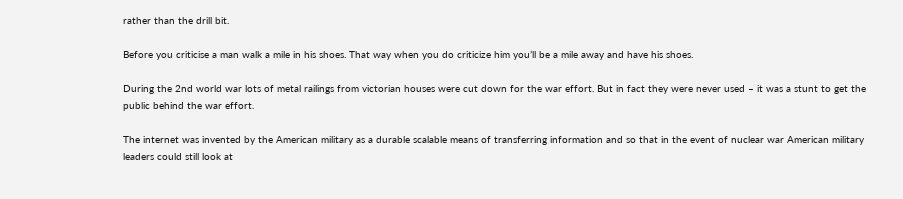rather than the drill bit.

Before you criticise a man walk a mile in his shoes. That way when you do criticize him you’ll be a mile away and have his shoes.

During the 2nd world war lots of metal railings from victorian houses were cut down for the war effort. But in fact they were never used – it was a stunt to get the public behind the war effort.

The internet was invented by the American military as a durable scalable means of transferring information and so that in the event of nuclear war American military leaders could still look at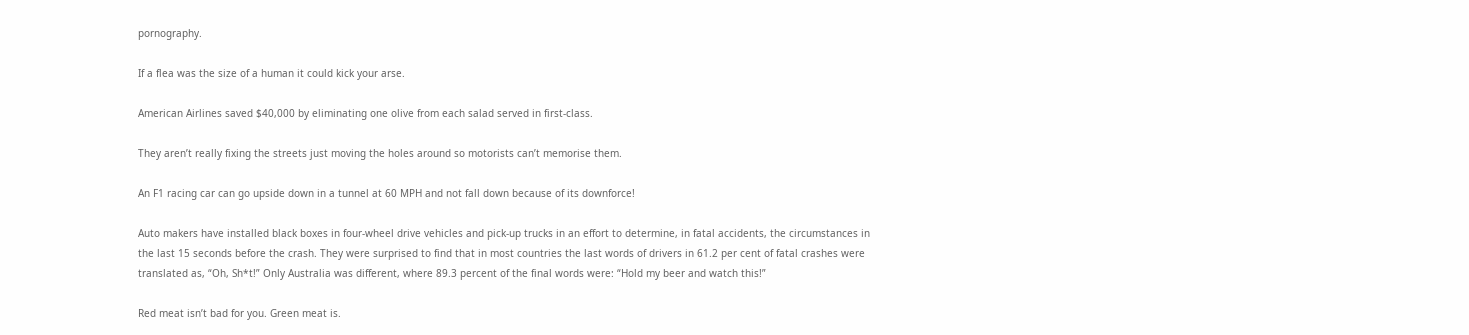pornography.

If a flea was the size of a human it could kick your arse.

American Airlines saved $40,000 by eliminating one olive from each salad served in first-class.

They aren’t really fixing the streets just moving the holes around so motorists can’t memorise them.

An F1 racing car can go upside down in a tunnel at 60 MPH and not fall down because of its downforce!

Auto makers have installed black boxes in four-wheel drive vehicles and pick-up trucks in an effort to determine, in fatal accidents, the circumstances in the last 15 seconds before the crash. They were surprised to find that in most countries the last words of drivers in 61.2 per cent of fatal crashes were translated as, “Oh, Sh*t!” Only Australia was different, where 89.3 percent of the final words were: “Hold my beer and watch this!”

Red meat isn’t bad for you. Green meat is.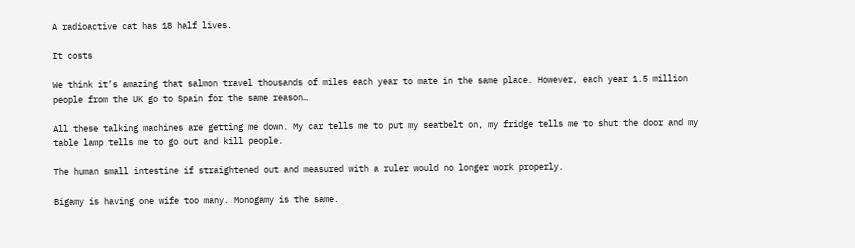A radioactive cat has 18 half lives.

It costs

We think it’s amazing that salmon travel thousands of miles each year to mate in the same place. However, each year 1.5 million people from the UK go to Spain for the same reason…

All these talking machines are getting me down. My car tells me to put my seatbelt on, my fridge tells me to shut the door and my table lamp tells me to go out and kill people.

The human small intestine if straightened out and measured with a ruler would no longer work properly.

Bigamy is having one wife too many. Monogamy is the same.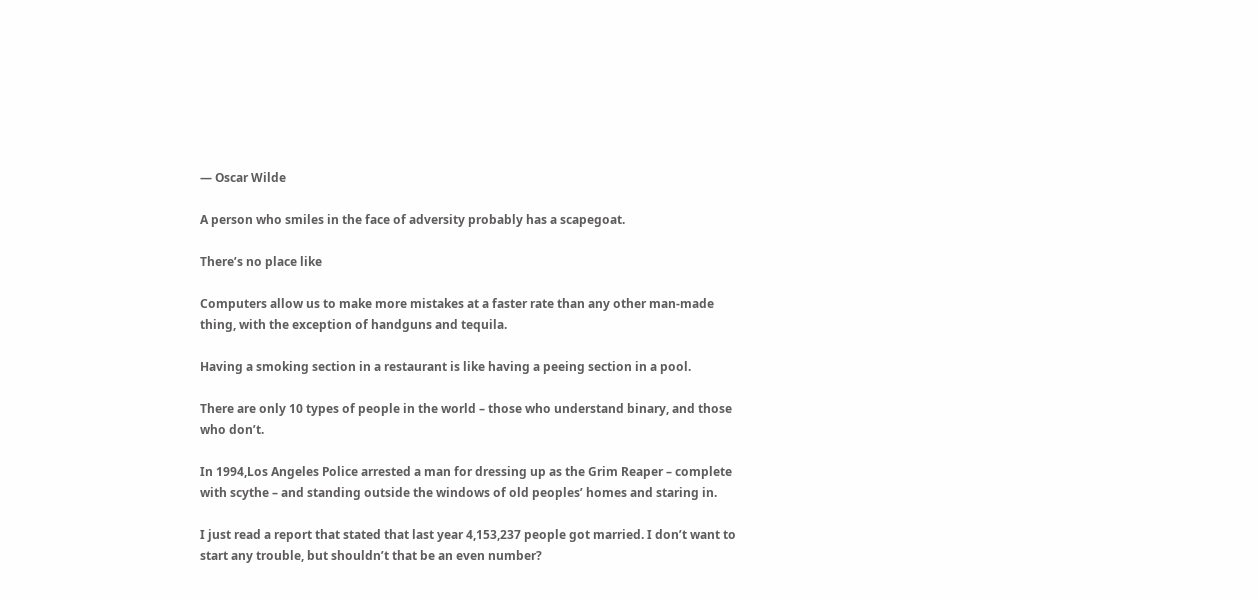— Oscar Wilde

A person who smiles in the face of adversity probably has a scapegoat.

There’s no place like

Computers allow us to make more mistakes at a faster rate than any other man-made thing, with the exception of handguns and tequila.

Having a smoking section in a restaurant is like having a peeing section in a pool.

There are only 10 types of people in the world – those who understand binary, and those who don’t.

In 1994,Los Angeles Police arrested a man for dressing up as the Grim Reaper – complete with scythe – and standing outside the windows of old peoples’ homes and staring in.

I just read a report that stated that last year 4,153,237 people got married. I don’t want to start any trouble, but shouldn’t that be an even number?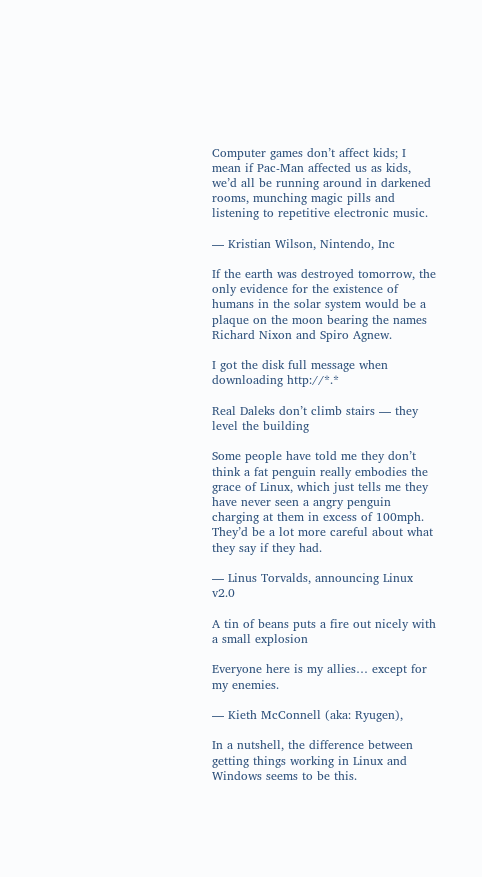Computer games don’t affect kids; I mean if Pac-Man affected us as kids, we’d all be running around in darkened rooms, munching magic pills and listening to repetitive electronic music.

— Kristian Wilson, Nintendo, Inc

If the earth was destroyed tomorrow, the only evidence for the existence of humans in the solar system would be a plaque on the moon bearing the names Richard Nixon and Spiro Agnew.

I got the disk full message when downloading http://*.*

Real Daleks don’t climb stairs — they level the building

Some people have told me they don’t think a fat penguin really embodies the grace of Linux, which just tells me they have never seen a angry penguin charging at them in excess of 100mph. They’d be a lot more careful about what they say if they had.

— Linus Torvalds, announcing Linux v2.0

A tin of beans puts a fire out nicely with a small explosion

Everyone here is my allies… except for my enemies.

— Kieth McConnell (aka: Ryugen),

In a nutshell, the difference between getting things working in Linux and Windows seems to be this.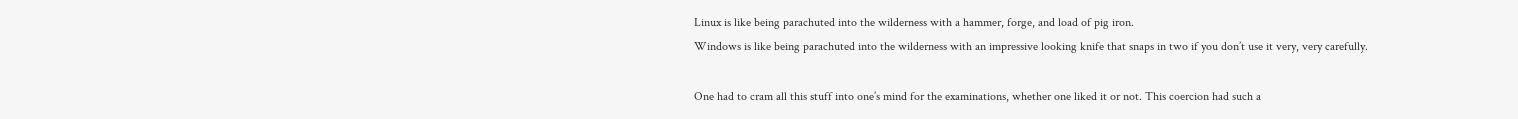Linux is like being parachuted into the wilderness with a hammer, forge, and load of pig iron.
Windows is like being parachuted into the wilderness with an impressive looking knife that snaps in two if you don’t use it very, very carefully.

One had to cram all this stuff into one’s mind for the examinations, whether one liked it or not. This coercion had such a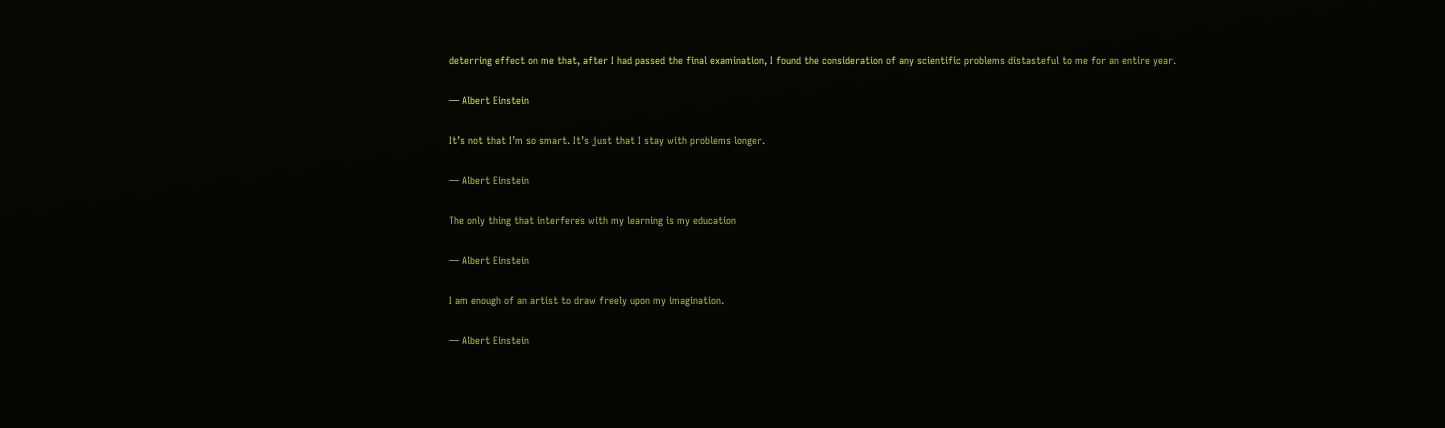deterring effect on me that, after I had passed the final examination, I found the consideration of any scientific problems distasteful to me for an entire year.

— Albert Einstein

It’s not that I’m so smart. It’s just that I stay with problems longer.

— Albert Einstein

The only thing that interferes with my learning is my education

— Albert Einstein

I am enough of an artist to draw freely upon my imagination.

— Albert Einstein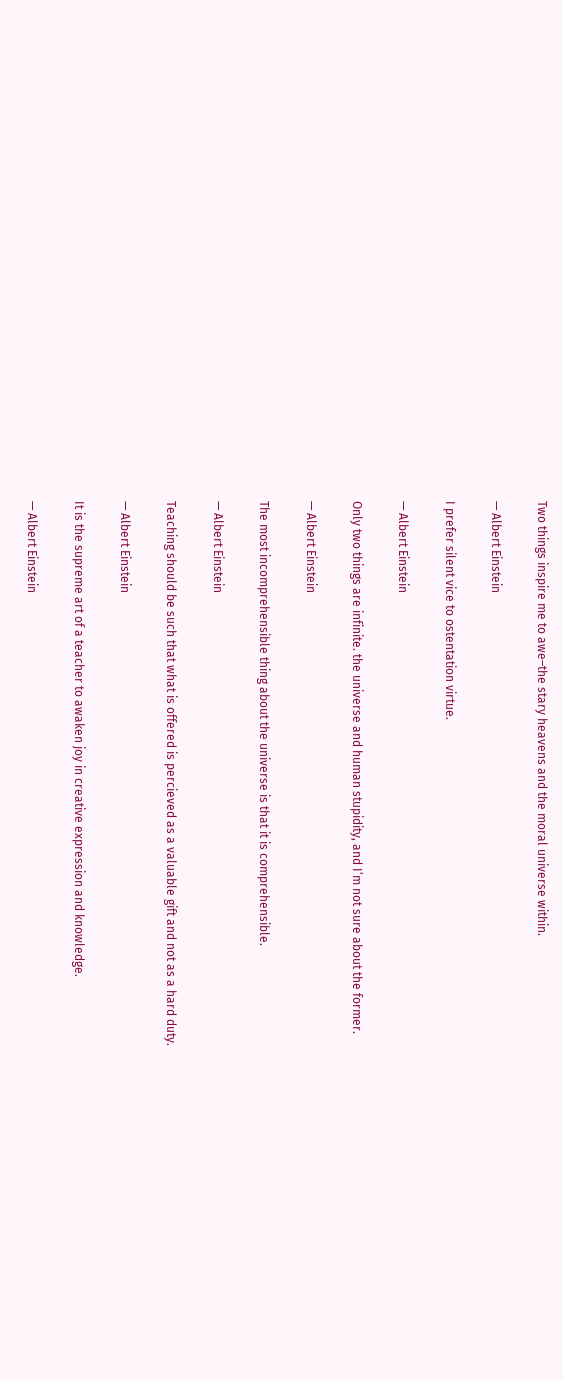Two things inspire me to awe–the stary heavens and the moral universe within.

— Albert Einstein

I prefer silent vice to ostentation virtue.

— Albert Einstein

Only two things are infinite. the universe and human stupidity, and I’m not sure about the former.

— Albert Einstein

The most incomprehensible thing about the universe is that it is comprehensible.

— Albert Einstein

Teaching should be such that what is offered is percieved as a valuable gift and not as a hard duty.

— Albert Einstein

It is the supreme art of a teacher to awaken joy in creative expression and knowledge.

— Albert Einstein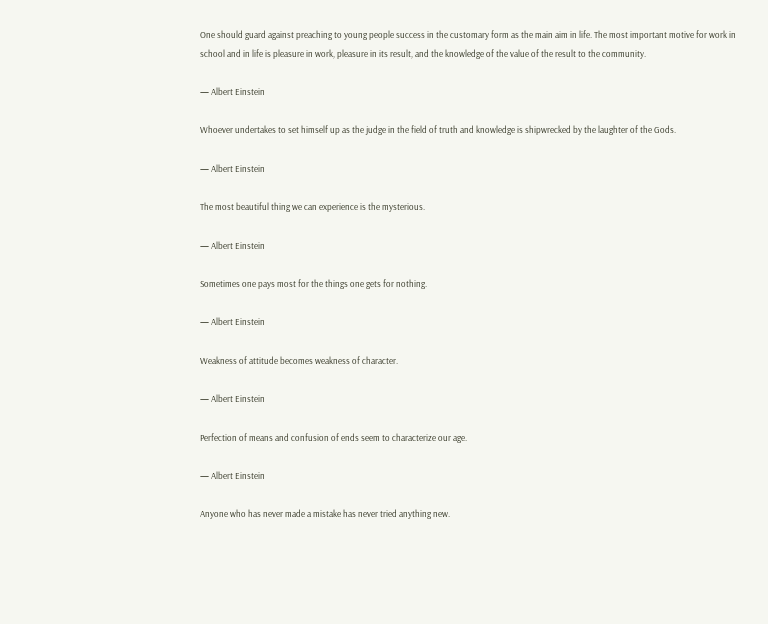One should guard against preaching to young people success in the customary form as the main aim in life. The most important motive for work in school and in life is pleasure in work, pleasure in its result, and the knowledge of the value of the result to the community.

— Albert Einstein

Whoever undertakes to set himself up as the judge in the field of truth and knowledge is shipwrecked by the laughter of the Gods.

— Albert Einstein

The most beautiful thing we can experience is the mysterious.

— Albert Einstein

Sometimes one pays most for the things one gets for nothing.

— Albert Einstein

Weakness of attitude becomes weakness of character.

— Albert Einstein

Perfection of means and confusion of ends seem to characterize our age.

— Albert Einstein

Anyone who has never made a mistake has never tried anything new.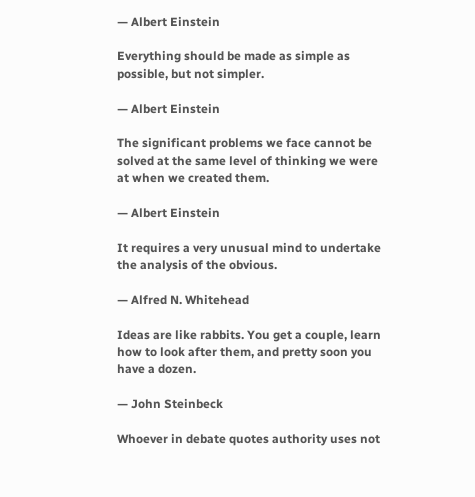— Albert Einstein

Everything should be made as simple as possible, but not simpler.

— Albert Einstein

The significant problems we face cannot be solved at the same level of thinking we were at when we created them.

— Albert Einstein

It requires a very unusual mind to undertake the analysis of the obvious.

— Alfred N. Whitehead

Ideas are like rabbits. You get a couple, learn how to look after them, and pretty soon you have a dozen.

— John Steinbeck

Whoever in debate quotes authority uses not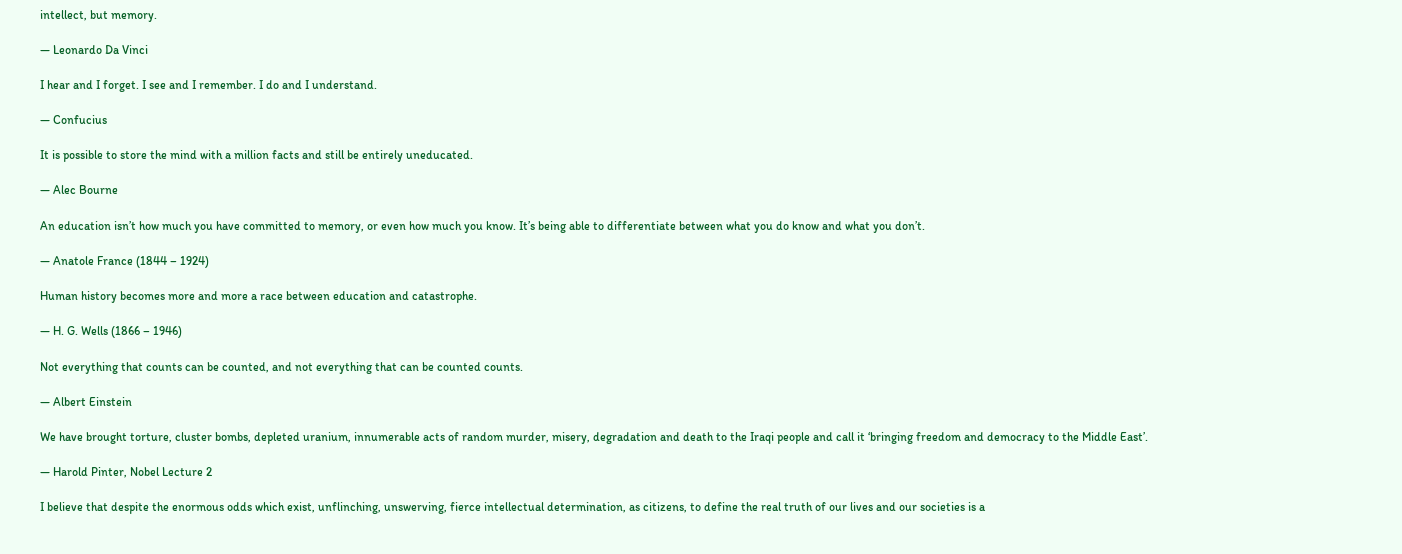intellect, but memory.

— Leonardo Da Vinci

I hear and I forget. I see and I remember. I do and I understand.

— Confucius

It is possible to store the mind with a million facts and still be entirely uneducated.

— Alec Bourne

An education isn’t how much you have committed to memory, or even how much you know. It’s being able to differentiate between what you do know and what you don’t.

— Anatole France (1844 – 1924)

Human history becomes more and more a race between education and catastrophe.

— H. G. Wells (1866 – 1946)

Not everything that counts can be counted, and not everything that can be counted counts.

— Albert Einstein

We have brought torture, cluster bombs, depleted uranium, innumerable acts of random murder, misery, degradation and death to the Iraqi people and call it ‘bringing freedom and democracy to the Middle East’.

— Harold Pinter, Nobel Lecture 2

I believe that despite the enormous odds which exist, unflinching, unswerving, fierce intellectual determination, as citizens, to define the real truth of our lives and our societies is a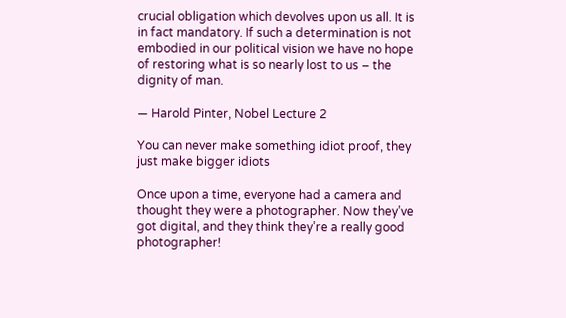crucial obligation which devolves upon us all. It is in fact mandatory. If such a determination is not embodied in our political vision we have no hope of restoring what is so nearly lost to us – the dignity of man.

— Harold Pinter, Nobel Lecture 2

You can never make something idiot proof, they just make bigger idiots

Once upon a time, everyone had a camera and thought they were a photographer. Now they’ve got digital, and they think they’re a really good photographer!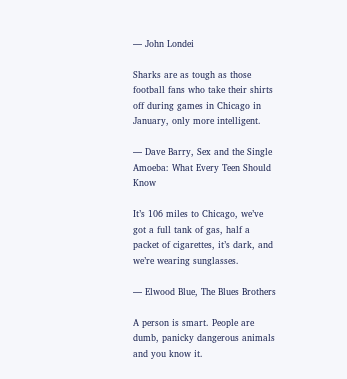— John Londei

Sharks are as tough as those football fans who take their shirts off during games in Chicago in January, only more intelligent.

— Dave Barry, Sex and the Single Amoeba: What Every Teen Should Know

It’s 106 miles to Chicago, we’ve got a full tank of gas, half a packet of cigarettes, it’s dark, and we’re wearing sunglasses.

— Elwood Blue, The Blues Brothers

A person is smart. People are dumb, panicky dangerous animals and you know it.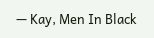— Kay, Men In Black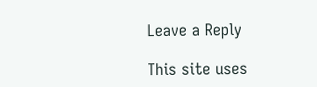Leave a Reply

This site uses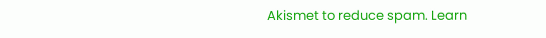Akismet to reduce spam. Learn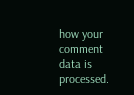how your comment data is processed.